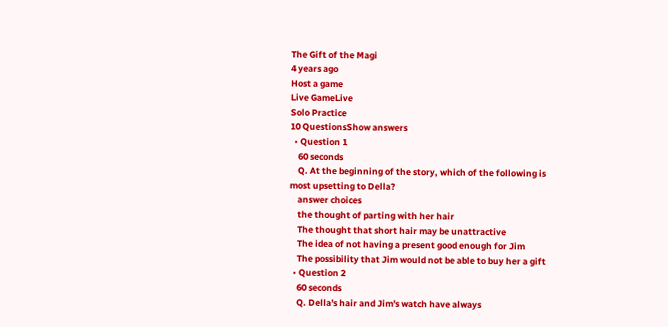The Gift of the Magi
4 years ago
Host a game
Live GameLive
Solo Practice
10 QuestionsShow answers
  • Question 1
    60 seconds
    Q. At the beginning of the story, which of the following is most upsetting to Della?
    answer choices
    the thought of parting with her hair
    The thought that short hair may be unattractive
    The idea of not having a present good enough for Jim
    The possibility that Jim would not be able to buy her a gift
  • Question 2
    60 seconds
    Q. Della's hair and Jim's watch have always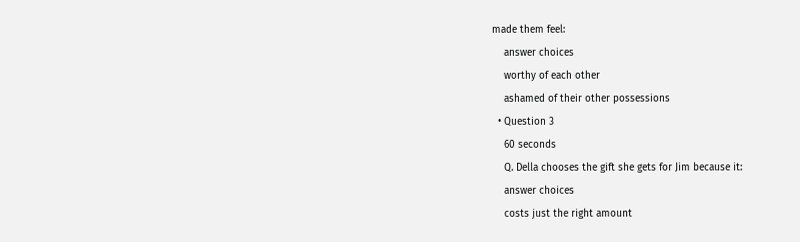made them feel:
    answer choices
    worthy of each other
    ashamed of their other possessions
  • Question 3
    60 seconds
    Q. Della chooses the gift she gets for Jim because it:
    answer choices
    costs just the right amount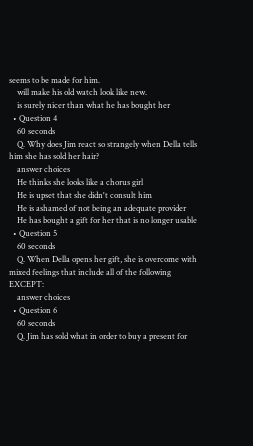seems to be made for him.
    will make his old watch look like new.
    is surely nicer than what he has bought her
  • Question 4
    60 seconds
    Q. Why does Jim react so strangely when Della tells him she has sold her hair?
    answer choices
    He thinks she looks like a chorus girl
    He is upset that she didn't consult him
    He is ashamed of not being an adequate provider
    He has bought a gift for her that is no longer usable
  • Question 5
    60 seconds
    Q. When Della opens her gift, she is overcome with mixed feelings that include all of the following EXCEPT:
    answer choices
  • Question 6
    60 seconds
    Q. Jim has sold what in order to buy a present for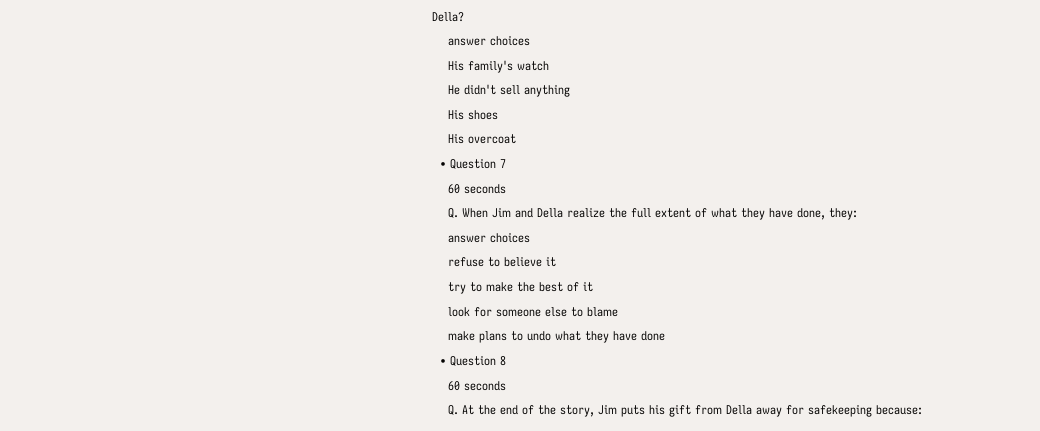Della?
    answer choices
    His family's watch
    He didn't sell anything
    His shoes
    His overcoat
  • Question 7
    60 seconds
    Q. When Jim and Della realize the full extent of what they have done, they:
    answer choices
    refuse to believe it
    try to make the best of it
    look for someone else to blame
    make plans to undo what they have done
  • Question 8
    60 seconds
    Q. At the end of the story, Jim puts his gift from Della away for safekeeping because: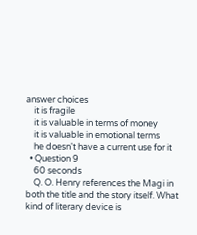answer choices
    it is fragile
    it is valuable in terms of money
    it is valuable in emotional terms
    he doesn't have a current use for it
  • Question 9
    60 seconds
    Q. O. Henry references the Magi in both the title and the story itself. What kind of literary device is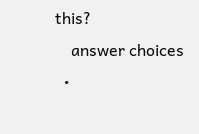this?
    answer choices
  •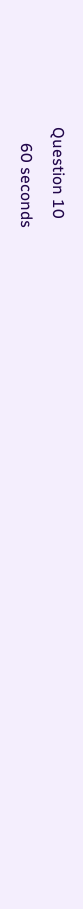Question 10
    60 seconds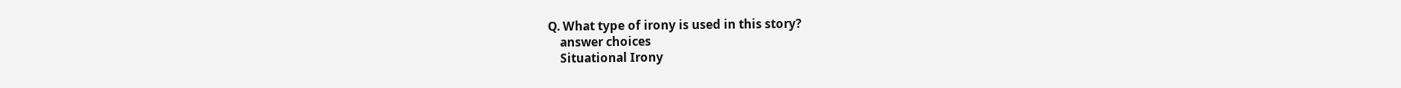Q. What type of irony is used in this story?
    answer choices
    Situational Irony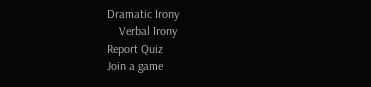Dramatic Irony
    Verbal Irony
Report Quiz
Join a game